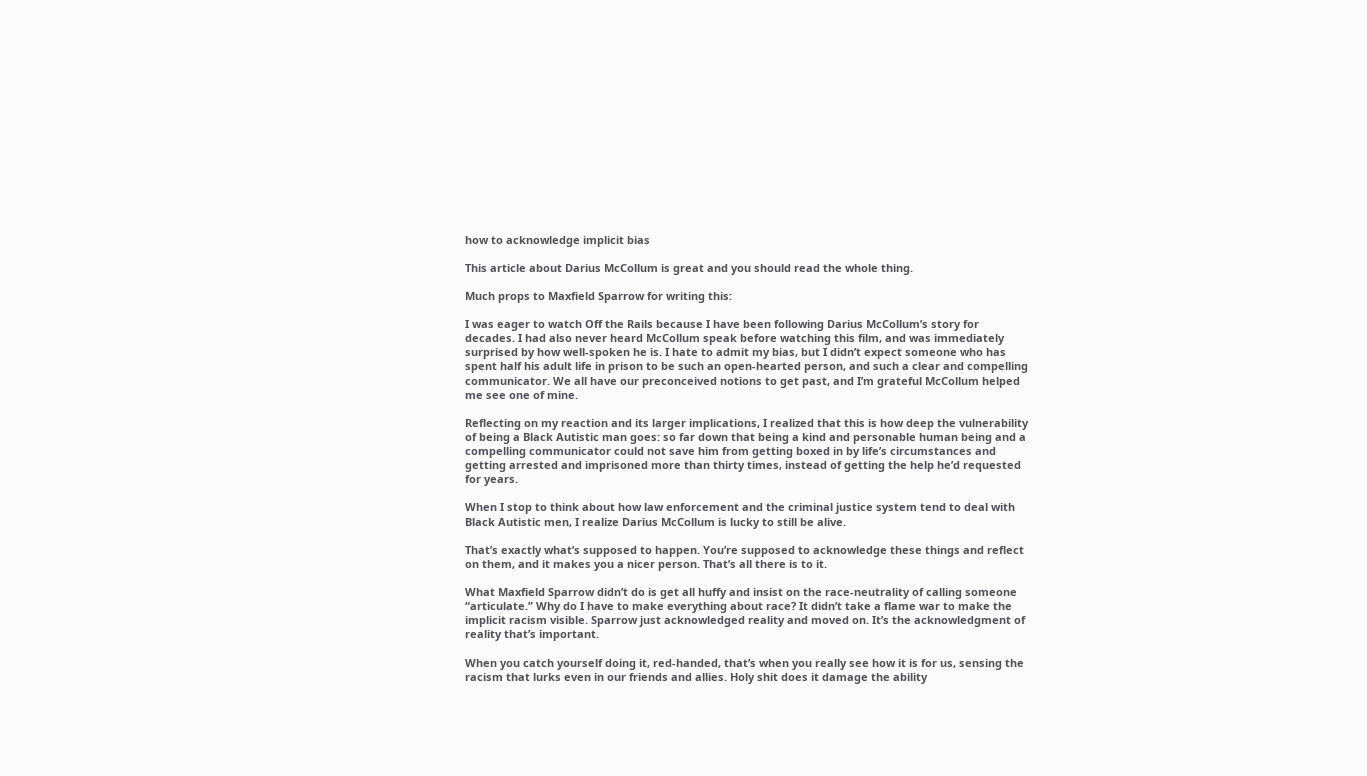how to acknowledge implicit bias

This article about Darius McCollum is great and you should read the whole thing.

Much props to Maxfield Sparrow for writing this:

I was eager to watch Off the Rails because I have been following Darius McCollum’s story for decades. I had also never heard McCollum speak before watching this film, and was immediately surprised by how well-spoken he is. I hate to admit my bias, but I didn’t expect someone who has spent half his adult life in prison to be such an open-hearted person, and such a clear and compelling communicator. We all have our preconceived notions to get past, and I’m grateful McCollum helped me see one of mine.

Reflecting on my reaction and its larger implications, I realized that this is how deep the vulnerability of being a Black Autistic man goes: so far down that being a kind and personable human being and a compelling communicator could not save him from getting boxed in by life’s circumstances and getting arrested and imprisoned more than thirty times, instead of getting the help he’d requested for years.

When I stop to think about how law enforcement and the criminal justice system tend to deal with Black Autistic men, I realize Darius McCollum is lucky to still be alive.

That’s exactly what’s supposed to happen. You’re supposed to acknowledge these things and reflect on them, and it makes you a nicer person. That’s all there is to it.

What Maxfield Sparrow didn’t do is get all huffy and insist on the race-neutrality of calling someone “articulate.” Why do I have to make everything about race? It didn’t take a flame war to make the implicit racism visible. Sparrow just acknowledged reality and moved on. It’s the acknowledgment of reality that’s important.

When you catch yourself doing it, red-handed, that’s when you really see how it is for us, sensing the racism that lurks even in our friends and allies. Holy shit does it damage the ability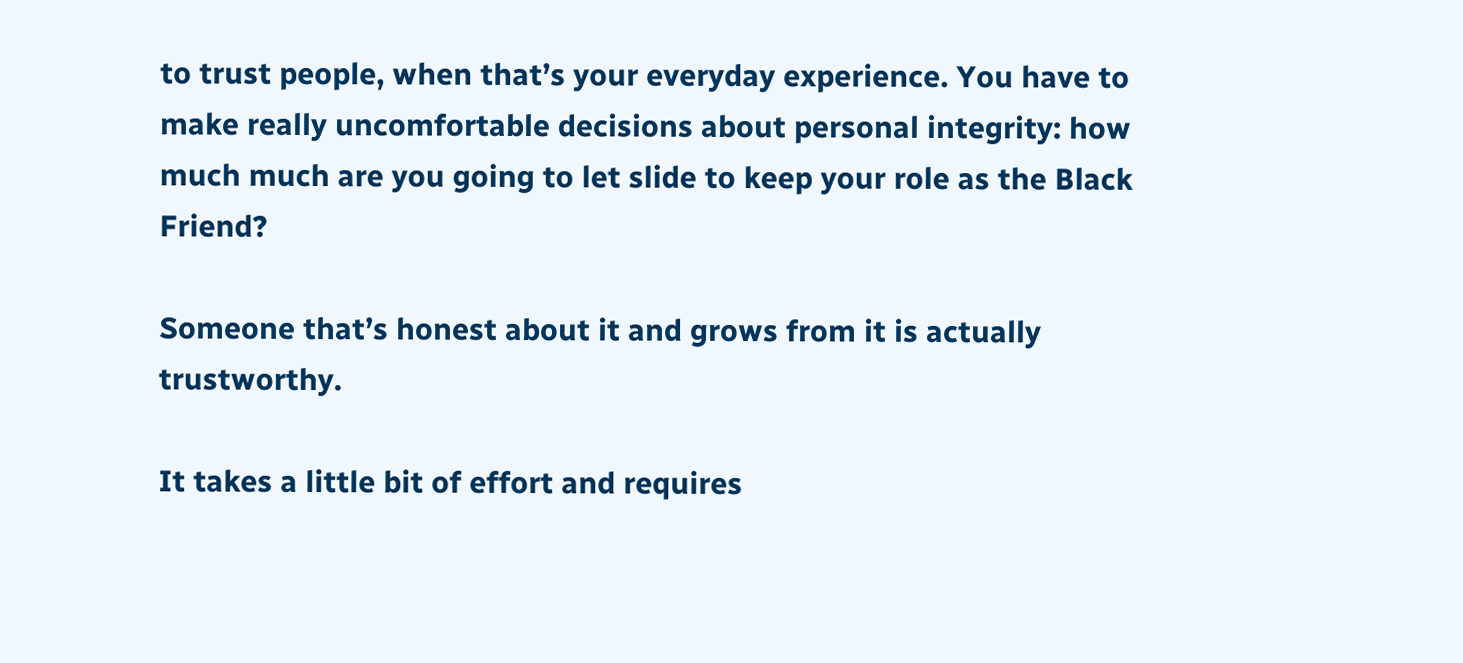to trust people, when that’s your everyday experience. You have to make really uncomfortable decisions about personal integrity: how much much are you going to let slide to keep your role as the Black Friend?

Someone that’s honest about it and grows from it is actually trustworthy.

It takes a little bit of effort and requires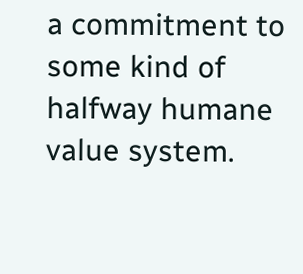a commitment to some kind of halfway humane value system.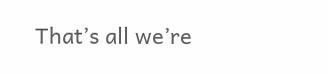That’s all we’re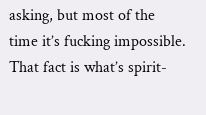asking, but most of the time it’s fucking impossible. That fact is what’s spirit-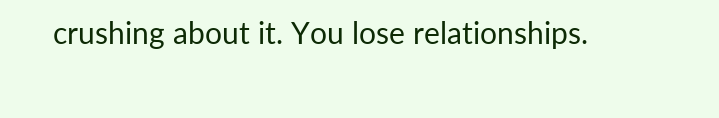crushing about it. You lose relationships.